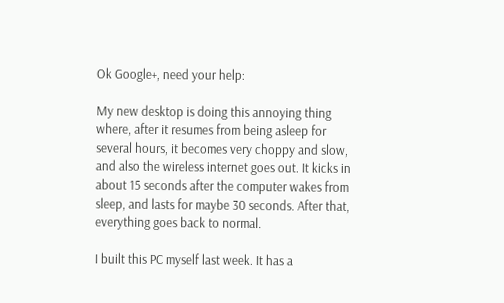Ok Google+, need your help:

My new desktop is doing this annoying thing where, after it resumes from being asleep for several hours, it becomes very choppy and slow, and also the wireless internet goes out. It kicks in about 15 seconds after the computer wakes from sleep, and lasts for maybe 30 seconds. After that, everything goes back to normal.

I built this PC myself last week. It has a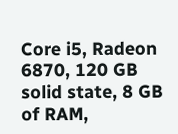Core i5, Radeon 6870, 120 GB solid state, 8 GB of RAM,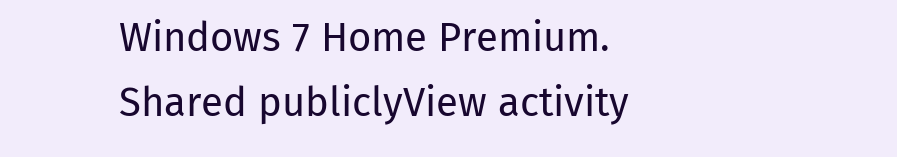Windows 7 Home Premium.
Shared publiclyView activity